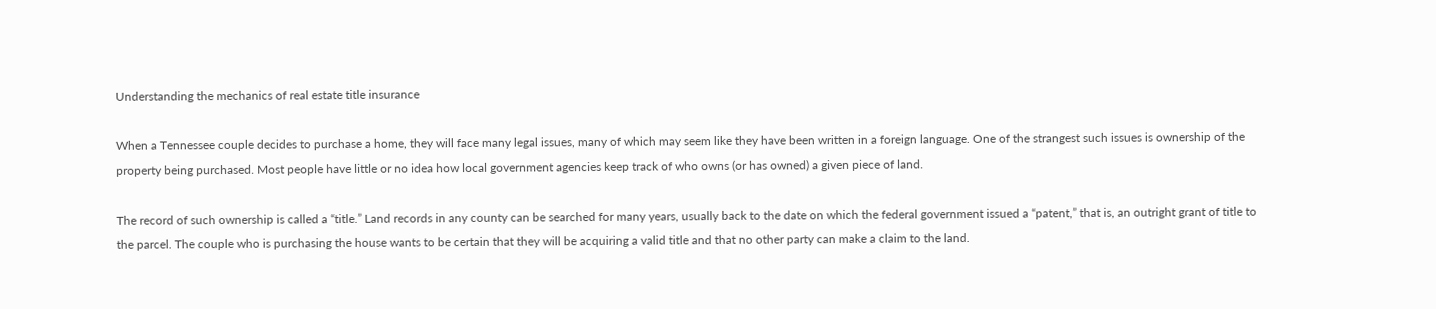Understanding the mechanics of real estate title insurance

When a Tennessee couple decides to purchase a home, they will face many legal issues, many of which may seem like they have been written in a foreign language. One of the strangest such issues is ownership of the property being purchased. Most people have little or no idea how local government agencies keep track of who owns (or has owned) a given piece of land.

The record of such ownership is called a “title.” Land records in any county can be searched for many years, usually back to the date on which the federal government issued a “patent,” that is, an outright grant of title to the parcel. The couple who is purchasing the house wants to be certain that they will be acquiring a valid title and that no other party can make a claim to the land.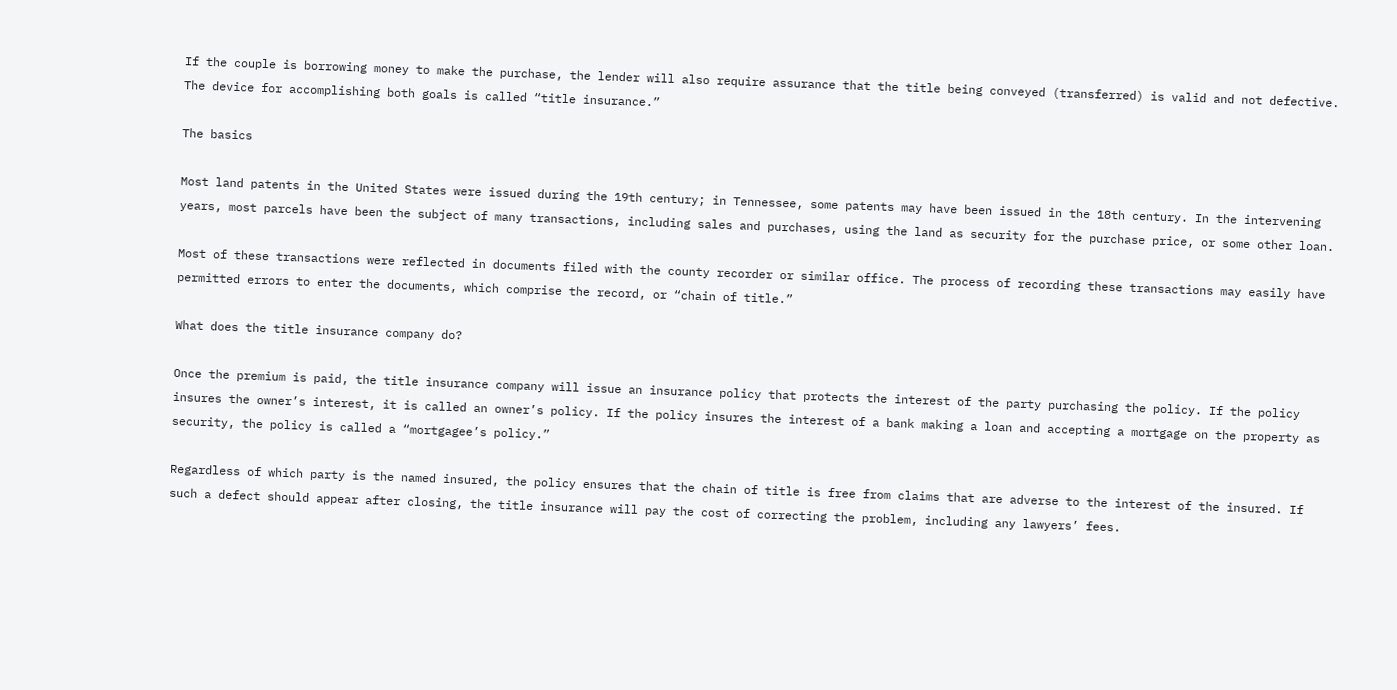If the couple is borrowing money to make the purchase, the lender will also require assurance that the title being conveyed (transferred) is valid and not defective. The device for accomplishing both goals is called “title insurance.”

The basics

Most land patents in the United States were issued during the 19th century; in Tennessee, some patents may have been issued in the 18th century. In the intervening years, most parcels have been the subject of many transactions, including sales and purchases, using the land as security for the purchase price, or some other loan.

Most of these transactions were reflected in documents filed with the county recorder or similar office. The process of recording these transactions may easily have permitted errors to enter the documents, which comprise the record, or “chain of title.”

What does the title insurance company do?

Once the premium is paid, the title insurance company will issue an insurance policy that protects the interest of the party purchasing the policy. If the policy insures the owner’s interest, it is called an owner’s policy. If the policy insures the interest of a bank making a loan and accepting a mortgage on the property as security, the policy is called a “mortgagee’s policy.”

Regardless of which party is the named insured, the policy ensures that the chain of title is free from claims that are adverse to the interest of the insured. If such a defect should appear after closing, the title insurance will pay the cost of correcting the problem, including any lawyers’ fees.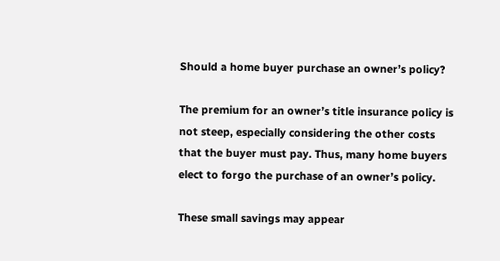Should a home buyer purchase an owner’s policy?

The premium for an owner’s title insurance policy is not steep, especially considering the other costs that the buyer must pay. Thus, many home buyers elect to forgo the purchase of an owner’s policy.

These small savings may appear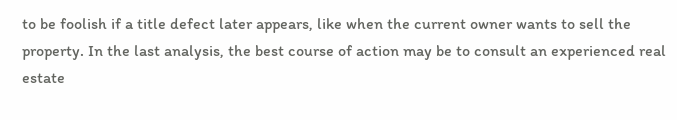to be foolish if a title defect later appears, like when the current owner wants to sell the property. In the last analysis, the best course of action may be to consult an experienced real estate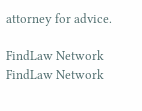attorney for advice.

FindLaw Network
FindLaw Network